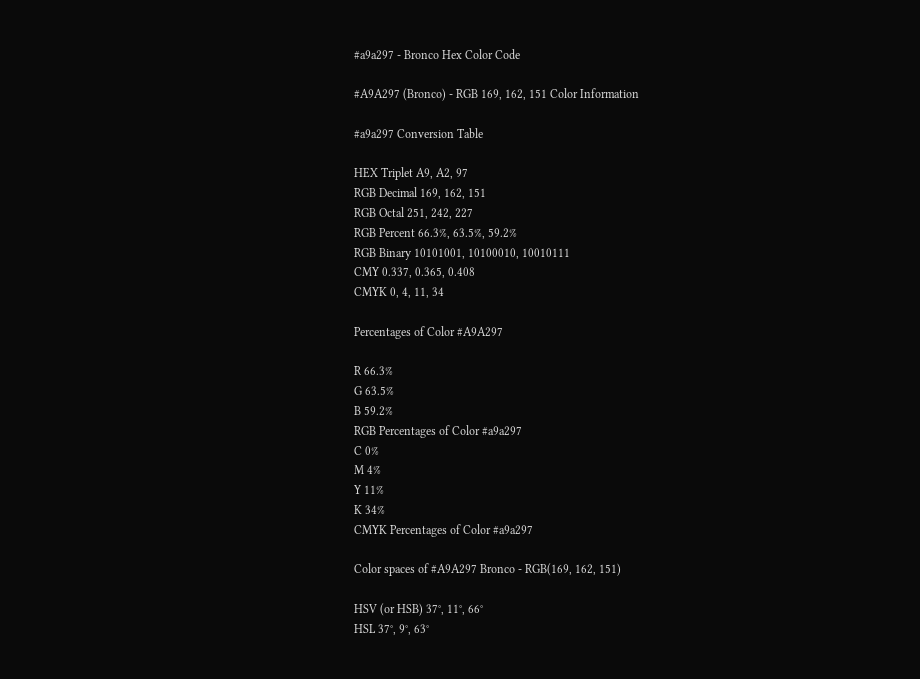#a9a297 - Bronco Hex Color Code

#A9A297 (Bronco) - RGB 169, 162, 151 Color Information

#a9a297 Conversion Table

HEX Triplet A9, A2, 97
RGB Decimal 169, 162, 151
RGB Octal 251, 242, 227
RGB Percent 66.3%, 63.5%, 59.2%
RGB Binary 10101001, 10100010, 10010111
CMY 0.337, 0.365, 0.408
CMYK 0, 4, 11, 34

Percentages of Color #A9A297

R 66.3%
G 63.5%
B 59.2%
RGB Percentages of Color #a9a297
C 0%
M 4%
Y 11%
K 34%
CMYK Percentages of Color #a9a297

Color spaces of #A9A297 Bronco - RGB(169, 162, 151)

HSV (or HSB) 37°, 11°, 66°
HSL 37°, 9°, 63°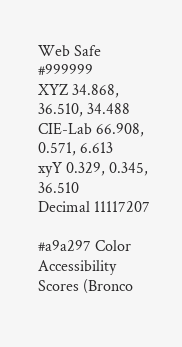Web Safe #999999
XYZ 34.868, 36.510, 34.488
CIE-Lab 66.908, 0.571, 6.613
xyY 0.329, 0.345, 36.510
Decimal 11117207

#a9a297 Color Accessibility Scores (Bronco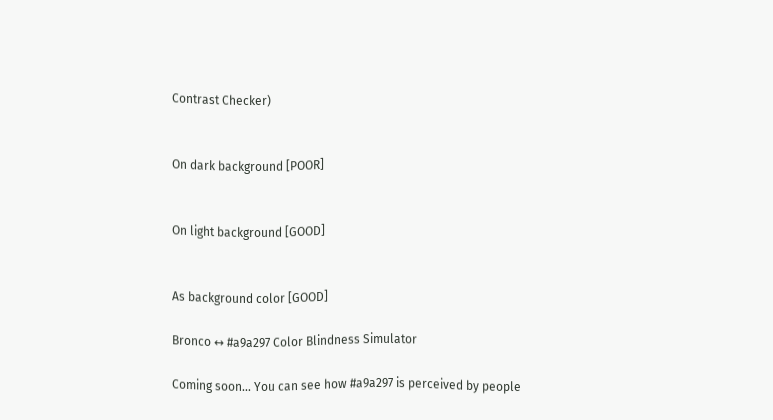Contrast Checker)


On dark background [POOR]


On light background [GOOD]


As background color [GOOD]

Bronco ↔ #a9a297 Color Blindness Simulator

Coming soon... You can see how #a9a297 is perceived by people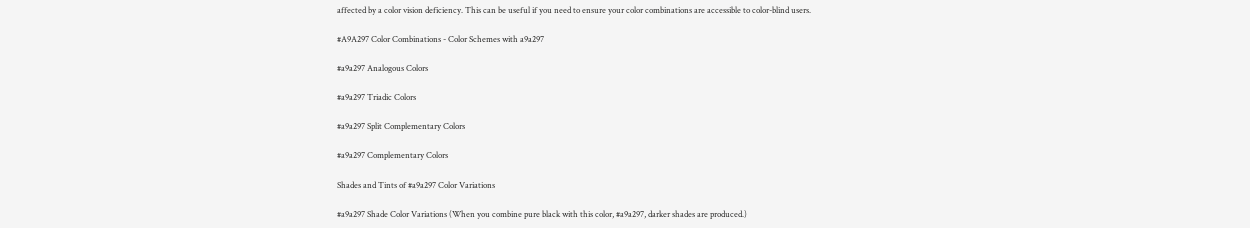affected by a color vision deficiency. This can be useful if you need to ensure your color combinations are accessible to color-blind users.

#A9A297 Color Combinations - Color Schemes with a9a297

#a9a297 Analogous Colors

#a9a297 Triadic Colors

#a9a297 Split Complementary Colors

#a9a297 Complementary Colors

Shades and Tints of #a9a297 Color Variations

#a9a297 Shade Color Variations (When you combine pure black with this color, #a9a297, darker shades are produced.)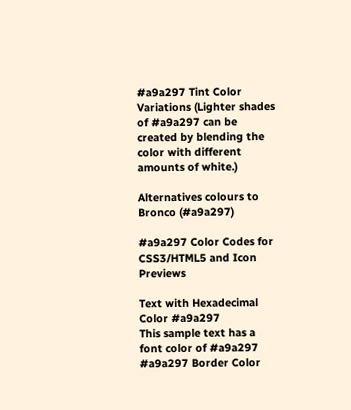#a9a297 Tint Color Variations (Lighter shades of #a9a297 can be created by blending the color with different amounts of white.)

Alternatives colours to Bronco (#a9a297)

#a9a297 Color Codes for CSS3/HTML5 and Icon Previews

Text with Hexadecimal Color #a9a297
This sample text has a font color of #a9a297
#a9a297 Border Color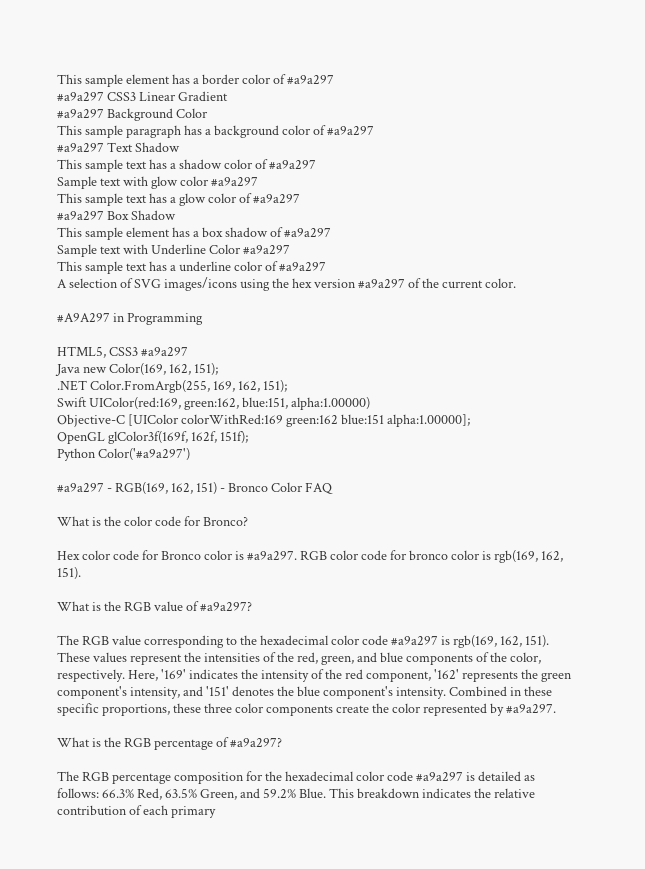This sample element has a border color of #a9a297
#a9a297 CSS3 Linear Gradient
#a9a297 Background Color
This sample paragraph has a background color of #a9a297
#a9a297 Text Shadow
This sample text has a shadow color of #a9a297
Sample text with glow color #a9a297
This sample text has a glow color of #a9a297
#a9a297 Box Shadow
This sample element has a box shadow of #a9a297
Sample text with Underline Color #a9a297
This sample text has a underline color of #a9a297
A selection of SVG images/icons using the hex version #a9a297 of the current color.

#A9A297 in Programming

HTML5, CSS3 #a9a297
Java new Color(169, 162, 151);
.NET Color.FromArgb(255, 169, 162, 151);
Swift UIColor(red:169, green:162, blue:151, alpha:1.00000)
Objective-C [UIColor colorWithRed:169 green:162 blue:151 alpha:1.00000];
OpenGL glColor3f(169f, 162f, 151f);
Python Color('#a9a297')

#a9a297 - RGB(169, 162, 151) - Bronco Color FAQ

What is the color code for Bronco?

Hex color code for Bronco color is #a9a297. RGB color code for bronco color is rgb(169, 162, 151).

What is the RGB value of #a9a297?

The RGB value corresponding to the hexadecimal color code #a9a297 is rgb(169, 162, 151). These values represent the intensities of the red, green, and blue components of the color, respectively. Here, '169' indicates the intensity of the red component, '162' represents the green component's intensity, and '151' denotes the blue component's intensity. Combined in these specific proportions, these three color components create the color represented by #a9a297.

What is the RGB percentage of #a9a297?

The RGB percentage composition for the hexadecimal color code #a9a297 is detailed as follows: 66.3% Red, 63.5% Green, and 59.2% Blue. This breakdown indicates the relative contribution of each primary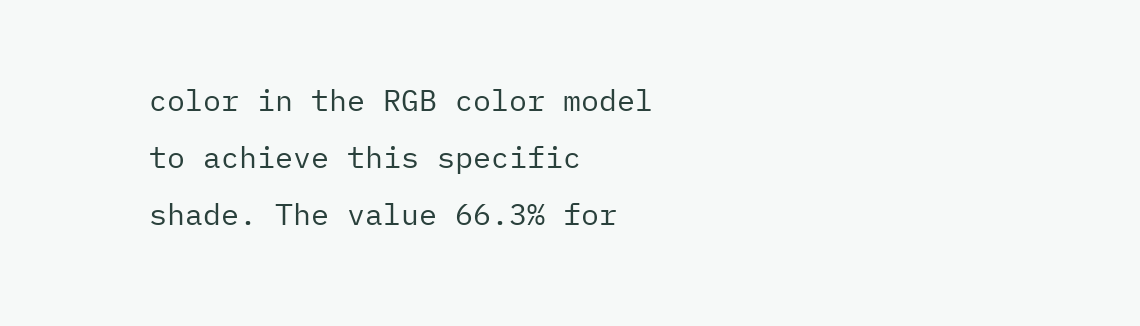color in the RGB color model to achieve this specific shade. The value 66.3% for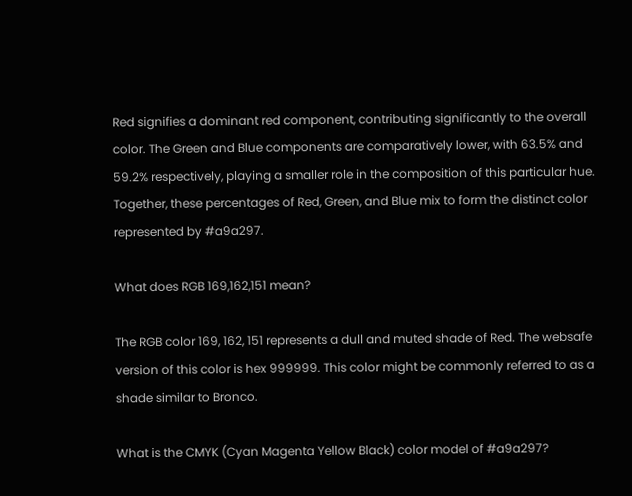Red signifies a dominant red component, contributing significantly to the overall color. The Green and Blue components are comparatively lower, with 63.5% and 59.2% respectively, playing a smaller role in the composition of this particular hue. Together, these percentages of Red, Green, and Blue mix to form the distinct color represented by #a9a297.

What does RGB 169,162,151 mean?

The RGB color 169, 162, 151 represents a dull and muted shade of Red. The websafe version of this color is hex 999999. This color might be commonly referred to as a shade similar to Bronco.

What is the CMYK (Cyan Magenta Yellow Black) color model of #a9a297?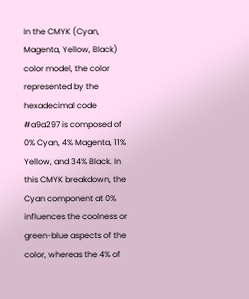In the CMYK (Cyan, Magenta, Yellow, Black) color model, the color represented by the hexadecimal code #a9a297 is composed of 0% Cyan, 4% Magenta, 11% Yellow, and 34% Black. In this CMYK breakdown, the Cyan component at 0% influences the coolness or green-blue aspects of the color, whereas the 4% of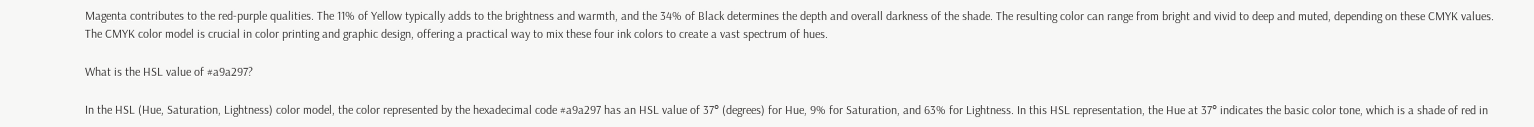Magenta contributes to the red-purple qualities. The 11% of Yellow typically adds to the brightness and warmth, and the 34% of Black determines the depth and overall darkness of the shade. The resulting color can range from bright and vivid to deep and muted, depending on these CMYK values. The CMYK color model is crucial in color printing and graphic design, offering a practical way to mix these four ink colors to create a vast spectrum of hues.

What is the HSL value of #a9a297?

In the HSL (Hue, Saturation, Lightness) color model, the color represented by the hexadecimal code #a9a297 has an HSL value of 37° (degrees) for Hue, 9% for Saturation, and 63% for Lightness. In this HSL representation, the Hue at 37° indicates the basic color tone, which is a shade of red in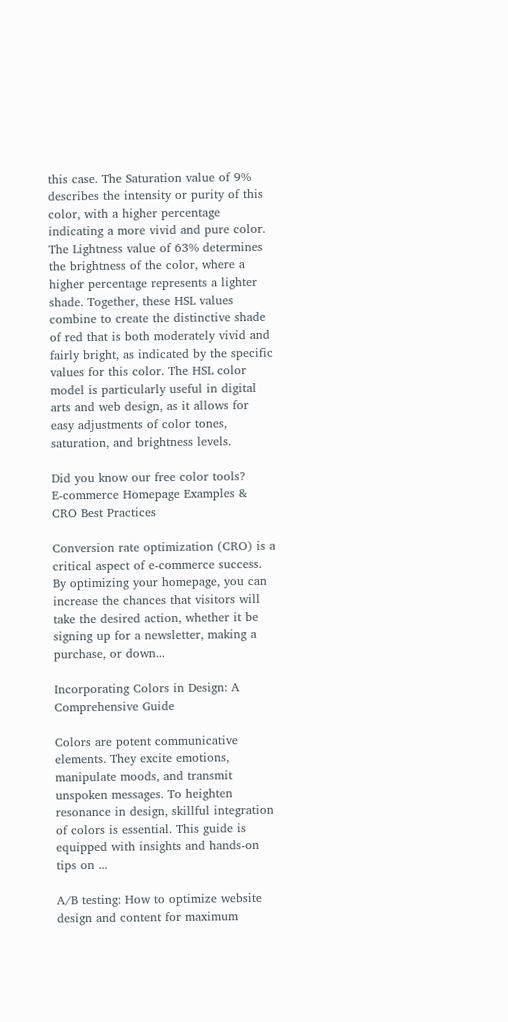this case. The Saturation value of 9% describes the intensity or purity of this color, with a higher percentage indicating a more vivid and pure color. The Lightness value of 63% determines the brightness of the color, where a higher percentage represents a lighter shade. Together, these HSL values combine to create the distinctive shade of red that is both moderately vivid and fairly bright, as indicated by the specific values for this color. The HSL color model is particularly useful in digital arts and web design, as it allows for easy adjustments of color tones, saturation, and brightness levels.

Did you know our free color tools?
E-commerce Homepage Examples & CRO Best Practices

Conversion rate optimization (CRO) is a critical aspect of e-commerce success. By optimizing your homepage, you can increase the chances that visitors will take the desired action, whether it be signing up for a newsletter, making a purchase, or down...

Incorporating Colors in Design: A Comprehensive Guide

Colors are potent communicative elements. They excite emotions, manipulate moods, and transmit unspoken messages. To heighten resonance in design, skillful integration of colors is essential. This guide is equipped with insights and hands-on tips on ...

A/B testing: How to optimize website design and content for maximum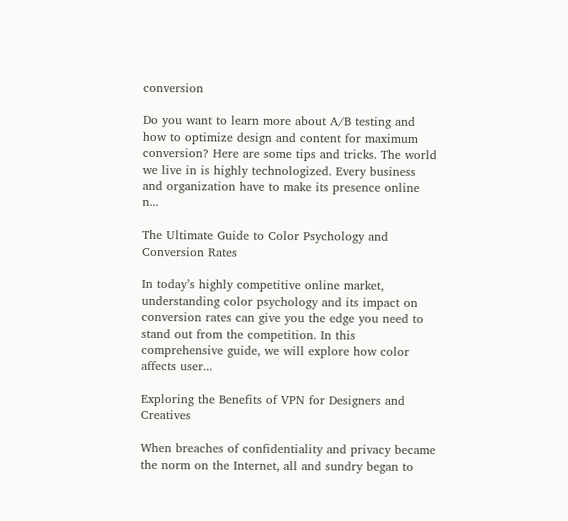conversion

Do you want to learn more about A/B testing and how to optimize design and content for maximum conversion? Here are some tips and tricks. The world we live in is highly technologized. Every business and organization have to make its presence online n...

The Ultimate Guide to Color Psychology and Conversion Rates

In today’s highly competitive online market, understanding color psychology and its impact on conversion rates can give you the edge you need to stand out from the competition. In this comprehensive guide, we will explore how color affects user...

Exploring the Benefits of VPN for Designers and Creatives

When breaches of confidentiality and privacy became the norm on the Internet, all and sundry began to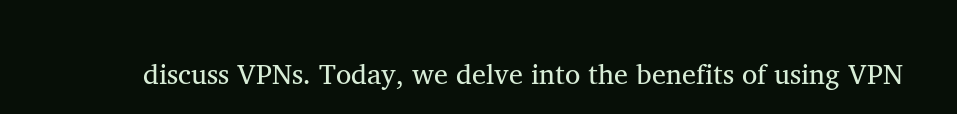discuss VPNs. Today, we delve into the benefits of using VPN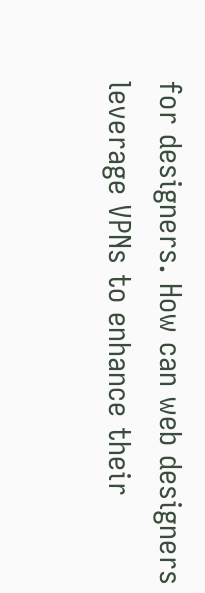for designers. How can web designers leverage VPNs to enhance their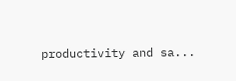productivity and sa...